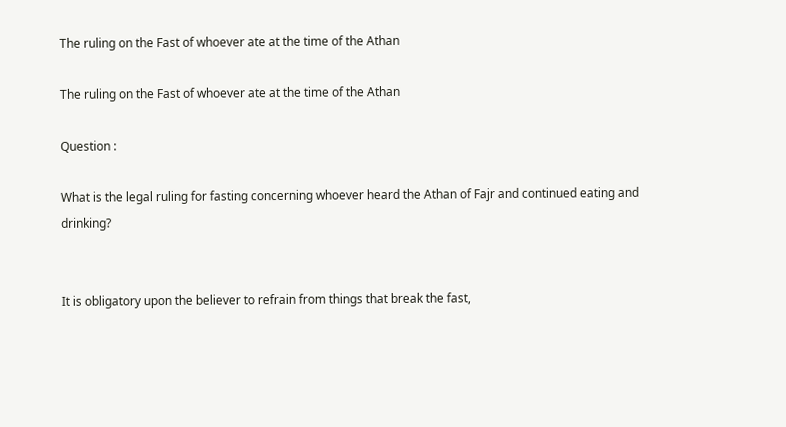The ruling on the Fast of whoever ate at the time of the Athan

The ruling on the Fast of whoever ate at the time of the Athan

Question :

What is the legal ruling for fasting concerning whoever heard the Athan of Fajr and continued eating and drinking?


It is obligatory upon the believer to refrain from things that break the fast,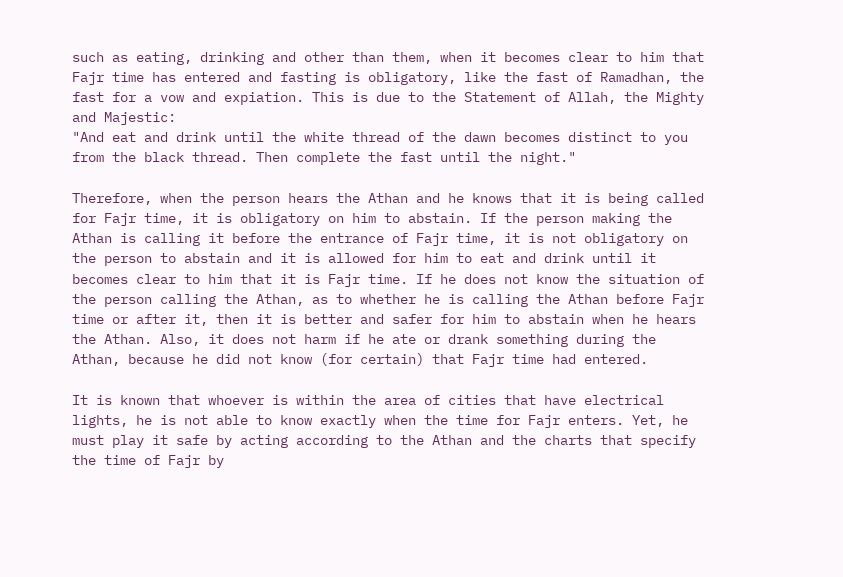such as eating, drinking and other than them, when it becomes clear to him that Fajr time has entered and fasting is obligatory, like the fast of Ramadhan, the fast for a vow and expiation. This is due to the Statement of Allah, the Mighty and Majestic:
"And eat and drink until the white thread of the dawn becomes distinct to you from the black thread. Then complete the fast until the night."

Therefore, when the person hears the Athan and he knows that it is being called for Fajr time, it is obligatory on him to abstain. If the person making the Athan is calling it before the entrance of Fajr time, it is not obligatory on the person to abstain and it is allowed for him to eat and drink until it becomes clear to him that it is Fajr time. If he does not know the situation of the person calling the Athan, as to whether he is calling the Athan before Fajr time or after it, then it is better and safer for him to abstain when he hears the Athan. Also, it does not harm if he ate or drank something during the Athan, because he did not know (for certain) that Fajr time had entered.

It is known that whoever is within the area of cities that have electrical lights, he is not able to know exactly when the time for Fajr enters. Yet, he must play it safe by acting according to the Athan and the charts that specify the time of Fajr by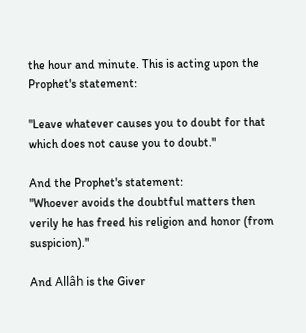the hour and minute. This is acting upon the Prophet's statement:

"Leave whatever causes you to doubt for that which does not cause you to doubt."

And the Prophet's statement:
"Whoever avoids the doubtful matters then verily he has freed his religion and honor (from suspicion)."

And Allâh is the Giver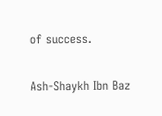of success.

Ash-Shaykh Ibn Baz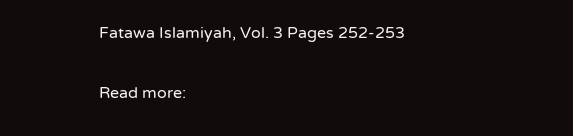Fatawa Islamiyah, Vol. 3 Pages 252-253

Read more: